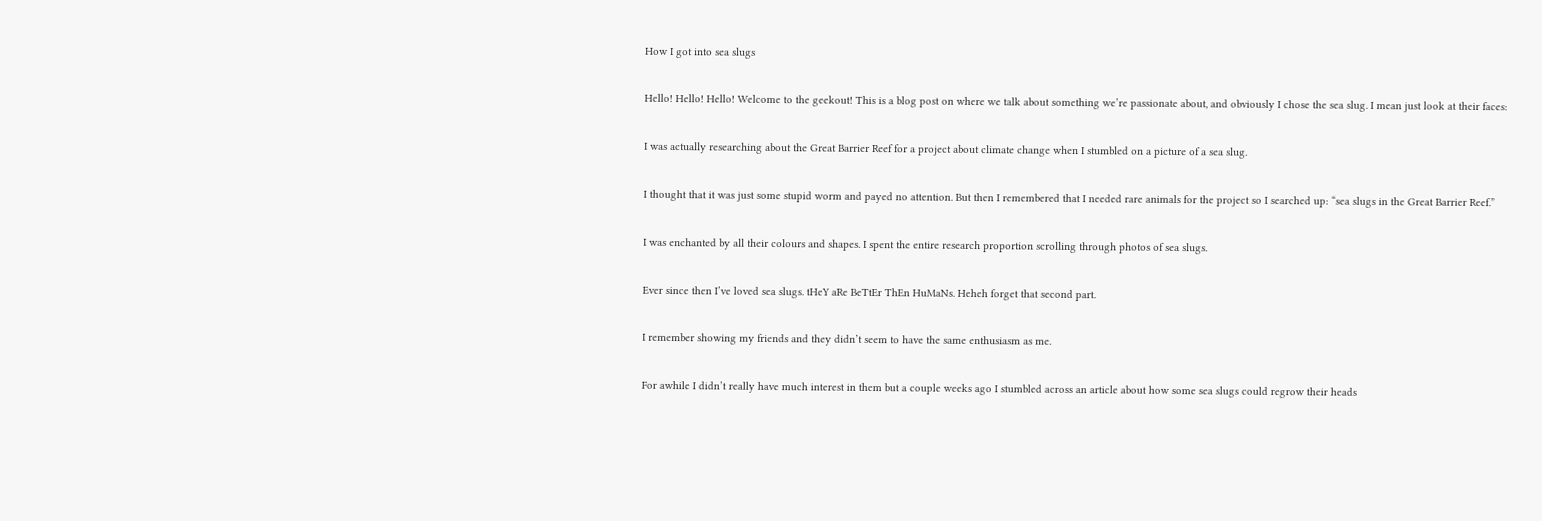How I got into sea slugs

Hello! Hello! Hello! Welcome to the geekout! This is a blog post on where we talk about something we’re passionate about, and obviously I chose the sea slug. I mean just look at their faces:

I was actually researching about the Great Barrier Reef for a project about climate change when I stumbled on a picture of a sea slug.

I thought that it was just some stupid worm and payed no attention. But then I remembered that I needed rare animals for the project so I searched up: “sea slugs in the Great Barrier Reef.”

I was enchanted by all their colours and shapes. I spent the entire research proportion scrolling through photos of sea slugs.

Ever since then I’ve loved sea slugs. tHeY aRe BeTtEr ThEn HuMaNs. Heheh forget that second part.

I remember showing my friends and they didn’t seem to have the same enthusiasm as me.

For awhile I didn’t really have much interest in them but a couple weeks ago I stumbled across an article about how some sea slugs could regrow their heads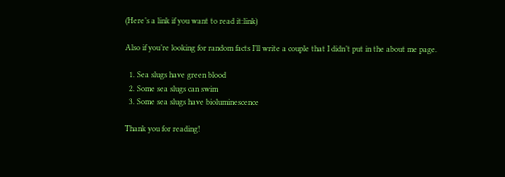(Here’s a link if you want to read it:link)

Also if you’re looking for random facts I’ll write a couple that I didn’t put in the about me page.

  1. Sea slugs have green blood
  2. Some sea slugs can swim
  3. Some sea slugs have bioluminescence

Thank you for reading!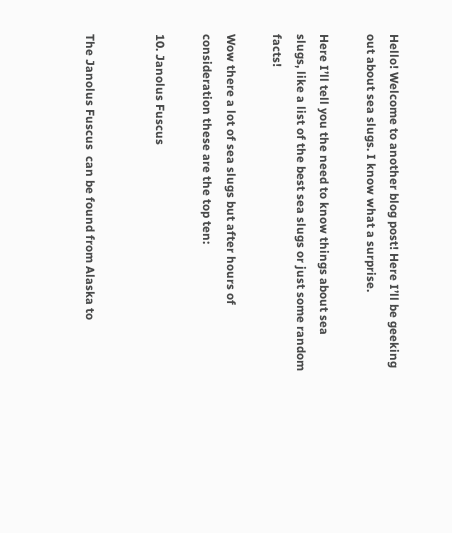Hello! Welcome to another blog post! Here I’ll be geeking out about sea slugs. I know what a surprise.

Here I’ll tell you the need to know things about sea slugs, like a list of the best sea slugs or just some random facts!

Wow there a lot of sea slugs but after hours of consideration these are the top ten:

10. Janolus Fuscus


The Janolus Fuscus  can be found from Alaska to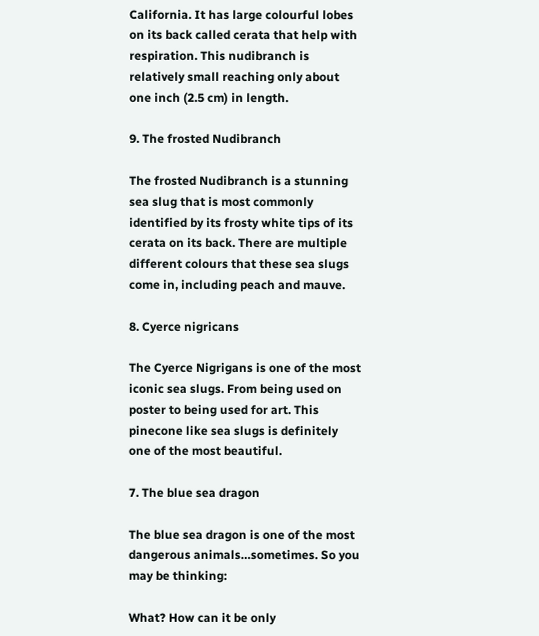California. It has large colourful lobes on its back called cerata that help with respiration. This nudibranch is relatively small reaching only about one inch (2.5 cm) in length.

9. The frosted Nudibranch

The frosted Nudibranch is a stunning sea slug that is most commonly identified by its frosty white tips of its cerata on its back. There are multiple different colours that these sea slugs come in, including peach and mauve.

8. Cyerce nigricans

The Cyerce Nigrigans is one of the most iconic sea slugs. From being used on poster to being used for art. This pinecone like sea slugs is definitely one of the most beautiful.

7. The blue sea dragon

The blue sea dragon is one of the most dangerous animals…sometimes. So you may be thinking:

What? How can it be only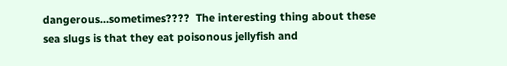dangerous…sometimes????  The interesting thing about these sea slugs is that they eat poisonous jellyfish and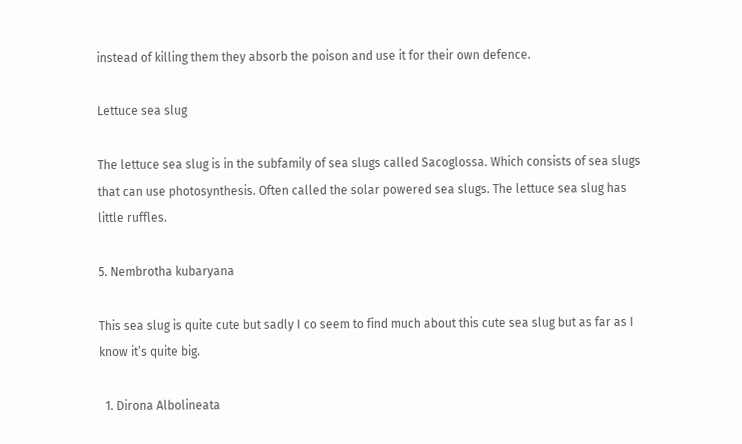instead of killing them they absorb the poison and use it for their own defence.

Lettuce sea slug

The lettuce sea slug is in the subfamily of sea slugs called Sacoglossa. Which consists of sea slugs that can use photosynthesis. Often called the solar powered sea slugs. The lettuce sea slug has little ruffles.

5. Nembrotha kubaryana

This sea slug is quite cute but sadly I co seem to find much about this cute sea slug but as far as I know it’s quite big.

  1. Dirona Albolineata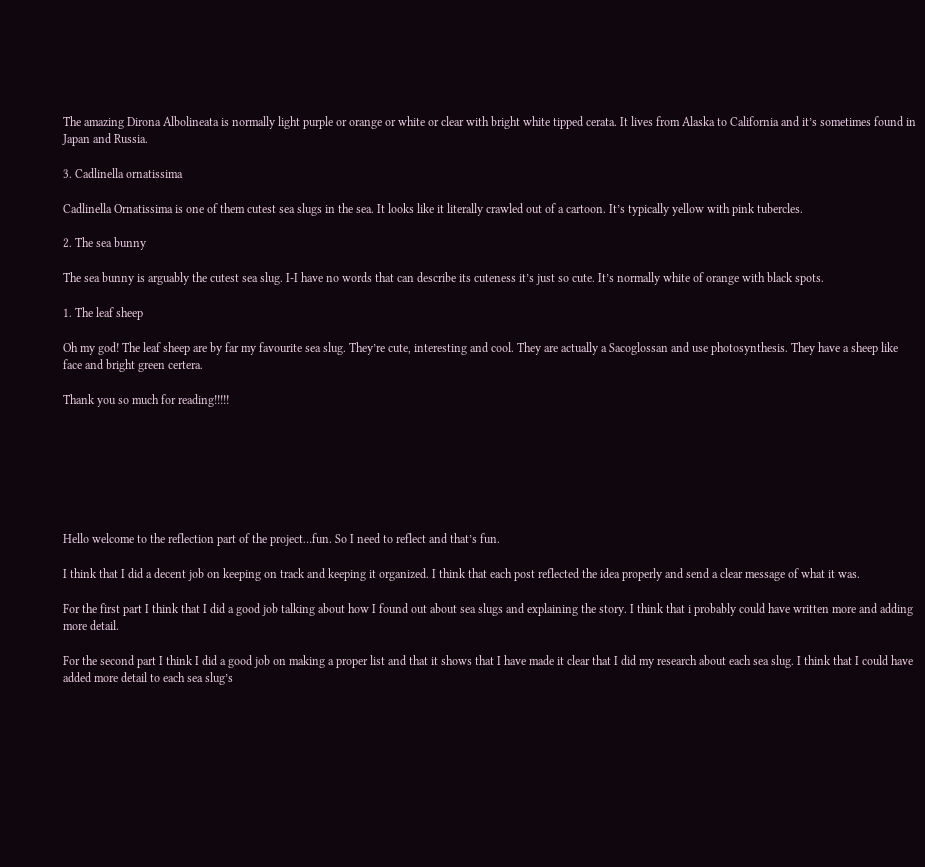The amazing Dirona Albolineata is normally light purple or orange or white or clear with bright white tipped cerata. It lives from Alaska to California and it’s sometimes found in Japan and Russia.

3. Cadlinella ornatissima

Cadlinella Ornatissima is one of them cutest sea slugs in the sea. It looks like it literally crawled out of a cartoon. It’s typically yellow with pink tubercles.

2. The sea bunny

The sea bunny is arguably the cutest sea slug. I-I have no words that can describe its cuteness it’s just so cute. It’s normally white of orange with black spots.

1. The leaf sheep

Oh my god! The leaf sheep are by far my favourite sea slug. They’re cute, interesting and cool. They are actually a Sacoglossan and use photosynthesis. They have a sheep like face and bright green certera.

Thank you so much for reading!!!!!







Hello welcome to the reflection part of the project…fun. So I need to reflect and that’s fun.

I think that I did a decent job on keeping on track and keeping it organized. I think that each post reflected the idea properly and send a clear message of what it was.

For the first part I think that I did a good job talking about how I found out about sea slugs and explaining the story. I think that i probably could have written more and adding more detail.

For the second part I think I did a good job on making a proper list and that it shows that I have made it clear that I did my research about each sea slug. I think that I could have added more detail to each sea slug’s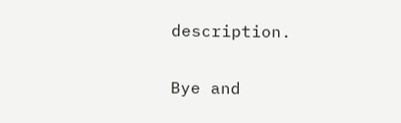description.

Bye and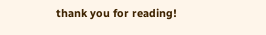thank you for reading!